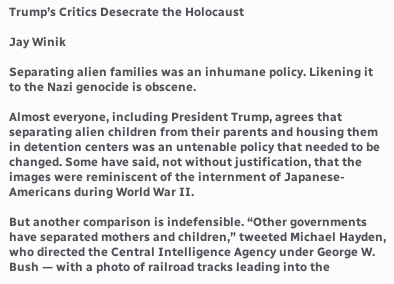Trump’s Critics Desecrate the Holocaust

Jay Winik

Separating alien families was an inhumane policy. Likening it to the Nazi genocide is obscene.

Almost everyone, including President Trump, agrees that separating alien children from their parents and housing them in detention centers was an untenable policy that needed to be changed. Some have said, not without justification, that the images were reminiscent of the internment of Japanese-Americans during World War II.

But another comparison is indefensible. “Other governments have separated mothers and children,” tweeted Michael Hayden, who directed the Central Intelligence Agency under George W. Bush — with a photo of railroad tracks leading into the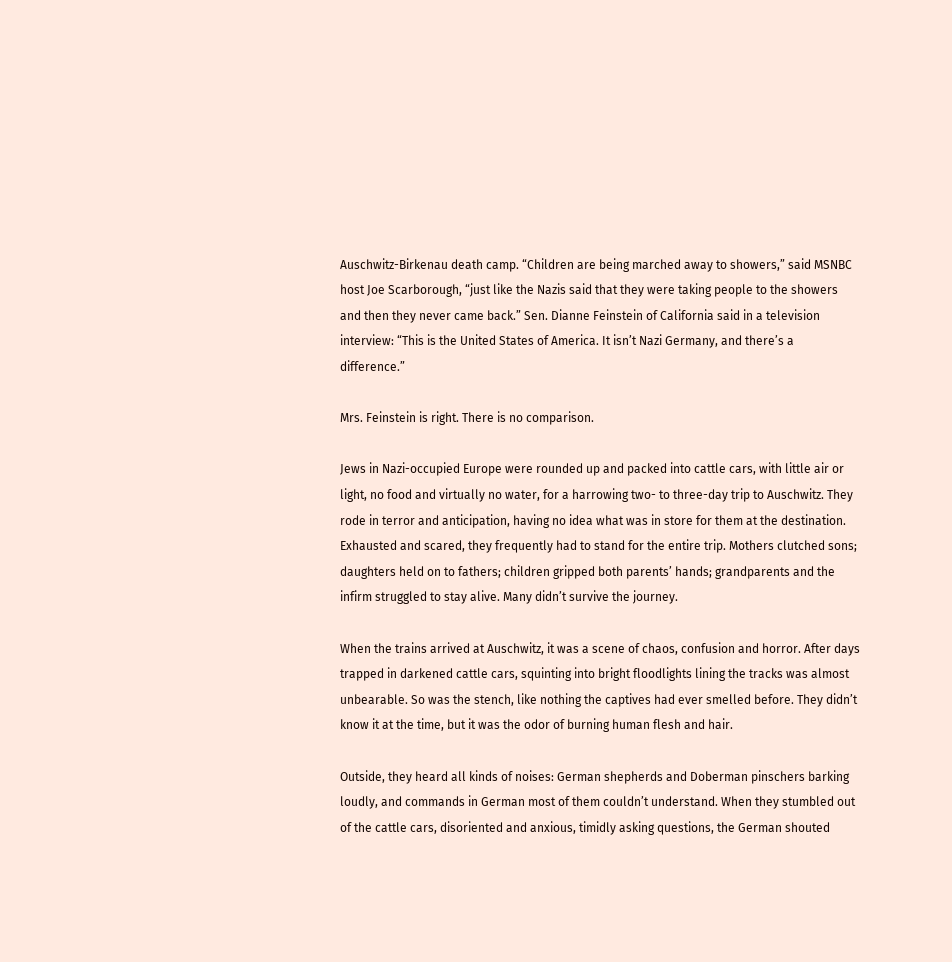Auschwitz-Birkenau death camp. “Children are being marched away to showers,” said MSNBC host Joe Scarborough, “just like the Nazis said that they were taking people to the showers and then they never came back.” Sen. Dianne Feinstein of California said in a television interview: “This is the United States of America. It isn’t Nazi Germany, and there’s a difference.”

Mrs. Feinstein is right. There is no comparison.

Jews in Nazi-occupied Europe were rounded up and packed into cattle cars, with little air or light, no food and virtually no water, for a harrowing two- to three-day trip to Auschwitz. They rode in terror and anticipation, having no idea what was in store for them at the destination. Exhausted and scared, they frequently had to stand for the entire trip. Mothers clutched sons; daughters held on to fathers; children gripped both parents’ hands; grandparents and the infirm struggled to stay alive. Many didn’t survive the journey.

When the trains arrived at Auschwitz, it was a scene of chaos, confusion and horror. After days trapped in darkened cattle cars, squinting into bright floodlights lining the tracks was almost unbearable. So was the stench, like nothing the captives had ever smelled before. They didn’t know it at the time, but it was the odor of burning human flesh and hair.

Outside, they heard all kinds of noises: German shepherds and Doberman pinschers barking loudly, and commands in German most of them couldn’t understand. When they stumbled out of the cattle cars, disoriented and anxious, timidly asking questions, the German shouted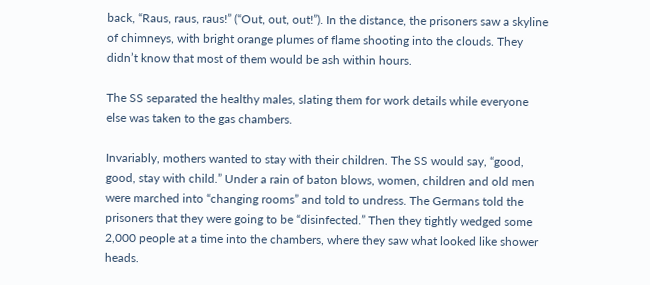back, “Raus, raus, raus!” (“Out, out, out!”). In the distance, the prisoners saw a skyline of chimneys, with bright orange plumes of flame shooting into the clouds. They didn’t know that most of them would be ash within hours.

The SS separated the healthy males, slating them for work details while everyone else was taken to the gas chambers.

Invariably, mothers wanted to stay with their children. The SS would say, “good, good, stay with child.” Under a rain of baton blows, women, children and old men were marched into “changing rooms” and told to undress. The Germans told the prisoners that they were going to be “disinfected.” Then they tightly wedged some 2,000 people at a time into the chambers, where they saw what looked like shower heads.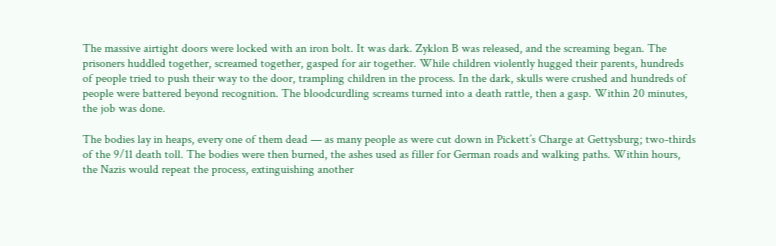The massive airtight doors were locked with an iron bolt. It was dark. Zyklon B was released, and the screaming began. The prisoners huddled together, screamed together, gasped for air together. While children violently hugged their parents, hundreds of people tried to push their way to the door, trampling children in the process. In the dark, skulls were crushed and hundreds of people were battered beyond recognition. The bloodcurdling screams turned into a death rattle, then a gasp. Within 20 minutes, the job was done.

The bodies lay in heaps, every one of them dead — as many people as were cut down in Pickett’s Charge at Gettysburg; two-thirds of the 9/11 death toll. The bodies were then burned, the ashes used as filler for German roads and walking paths. Within hours, the Nazis would repeat the process, extinguishing another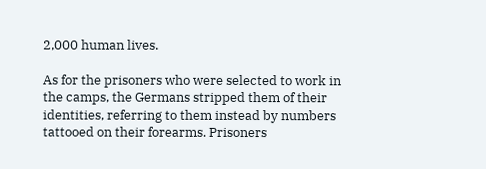2,000 human lives.

As for the prisoners who were selected to work in the camps, the Germans stripped them of their identities, referring to them instead by numbers tattooed on their forearms. Prisoners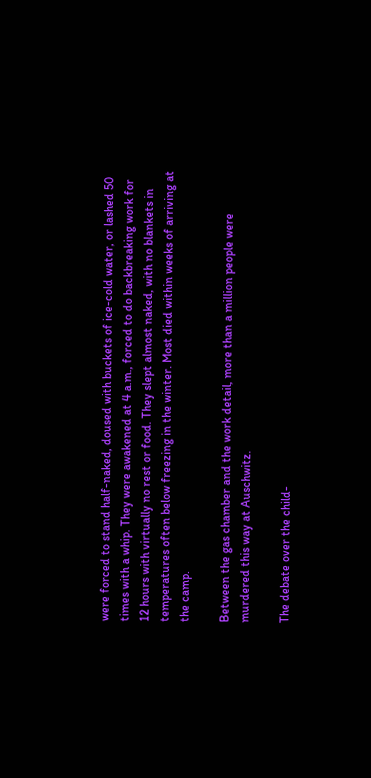were forced to stand half-naked, doused with buckets of ice-cold water, or lashed 50 times with a whip. They were awakened at 4 a.m., forced to do backbreaking work for 12 hours with virtually no rest or food. They slept almost naked, with no blankets in temperatures often below freezing in the winter. Most died within weeks of arriving at the camp.

Between the gas chamber and the work detail, more than a million people were murdered this way at Auschwitz.

The debate over the child-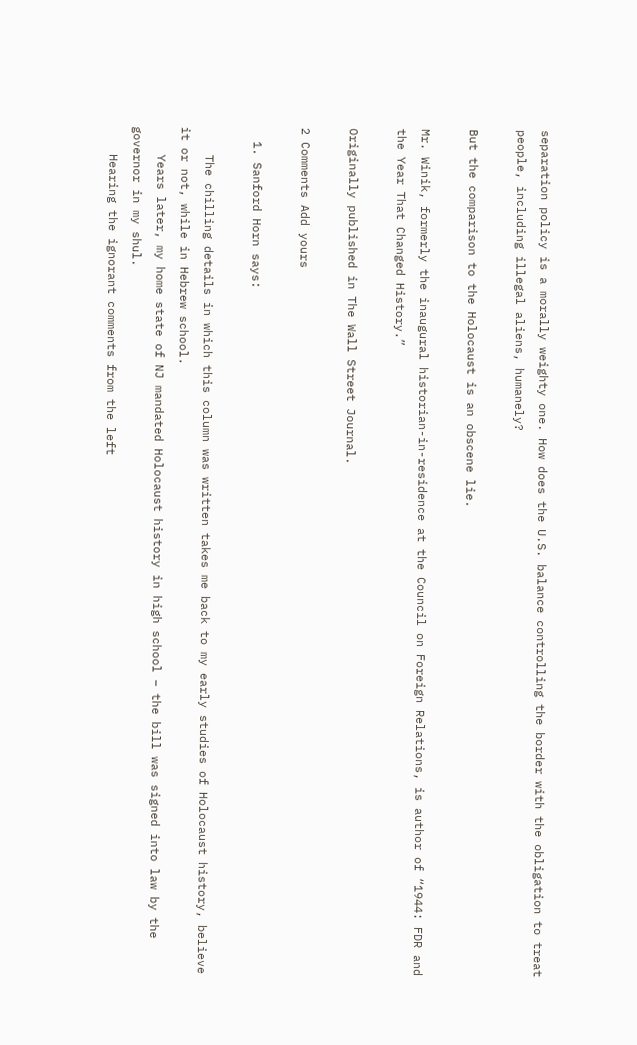separation policy is a morally weighty one. How does the U.S. balance controlling the border with the obligation to treat people, including illegal aliens, humanely?

But the comparison to the Holocaust is an obscene lie.

Mr. Winik, formerly the inaugural historian-in-residence at the Council on Foreign Relations, is author of “1944: FDR and the Year That Changed History.”

Originally published in The Wall Street Journal.

2 Comments Add yours

  1. Sanford Horn says:

    The chilling details in which this column was written takes me back to my early studies of Holocaust history, believe it or not, while in Hebrew school.
    Years later, my home state of NJ mandated Holocaust history in high school – the bill was signed into law by the governor in my shul.
    Hearing the ignorant comments from the left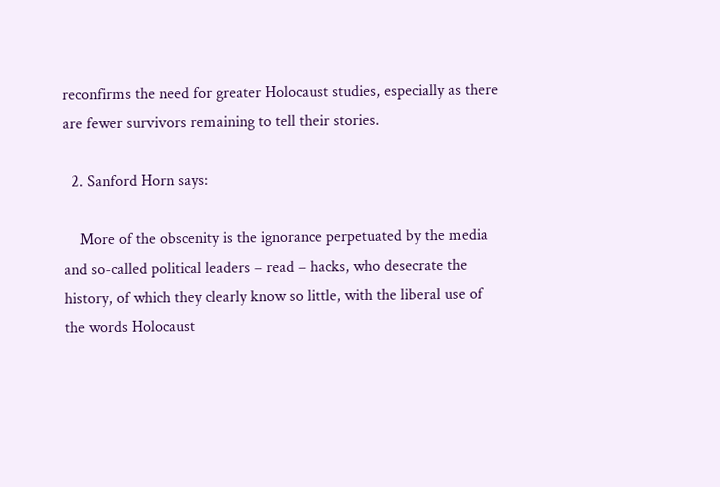reconfirms the need for greater Holocaust studies, especially as there are fewer survivors remaining to tell their stories.

  2. Sanford Horn says:

    More of the obscenity is the ignorance perpetuated by the media and so-called political leaders – read – hacks, who desecrate the history, of which they clearly know so little, with the liberal use of the words Holocaust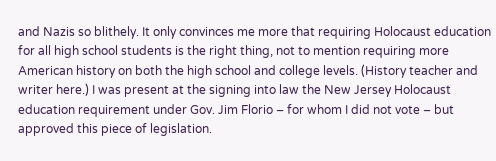and Nazis so blithely. It only convinces me more that requiring Holocaust education for all high school students is the right thing, not to mention requiring more American history on both the high school and college levels. (History teacher and writer here.) I was present at the signing into law the New Jersey Holocaust education requirement under Gov. Jim Florio – for whom I did not vote – but approved this piece of legislation.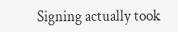Signing actually took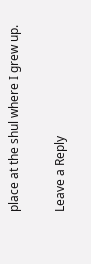place at the shul where I grew up.

Leave a Reply